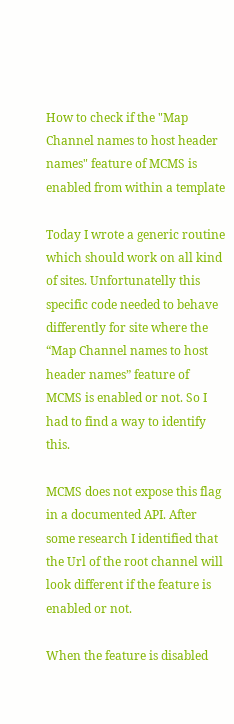How to check if the "Map Channel names to host header names" feature of MCMS is enabled from within a template

Today I wrote a generic routine which should work on all kind of sites. Unfortunatelly this specific code needed to behave differently for site where the “Map Channel names to host header names” feature of MCMS is enabled or not. So I had to find a way to identify this.

MCMS does not expose this flag in a documented API. After some research I identified that the Url of the root channel will look different if the feature is enabled or not.

When the feature is disabled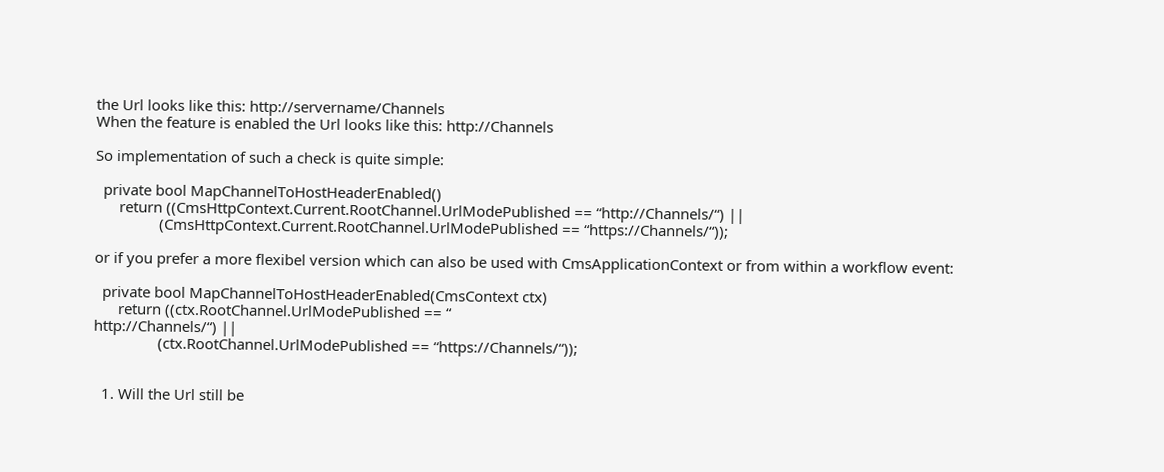the Url looks like this: http://servername/Channels
When the feature is enabled the Url looks like this: http://Channels

So implementation of such a check is quite simple:

  private bool MapChannelToHostHeaderEnabled()
      return ((CmsHttpContext.Current.RootChannel.UrlModePublished == “http://Channels/“) ||
                (CmsHttpContext.Current.RootChannel.UrlModePublished == “https://Channels/“));

or if you prefer a more flexibel version which can also be used with CmsApplicationContext or from within a workflow event:

  private bool MapChannelToHostHeaderEnabled(CmsContext ctx)
      return ((ctx.RootChannel.UrlModePublished == “
http://Channels/“) ||
                (ctx.RootChannel.UrlModePublished == “https://Channels/“));


  1. Will the Url still be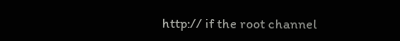http:// if the root channel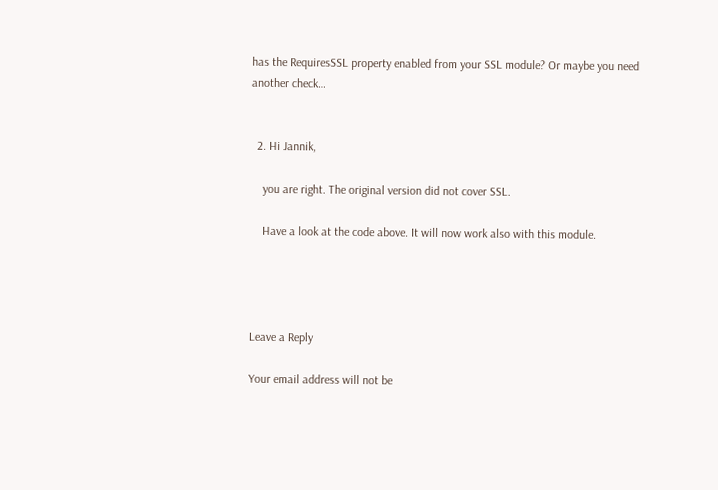has the RequiresSSL property enabled from your SSL module? Or maybe you need another check…


  2. Hi Jannik,

    you are right. The original version did not cover SSL.

    Have a look at the code above. It will now work also with this module.




Leave a Reply

Your email address will not be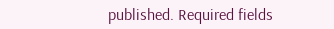published. Required fields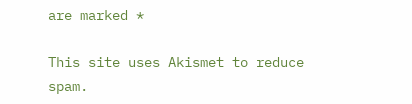are marked *

This site uses Akismet to reduce spam.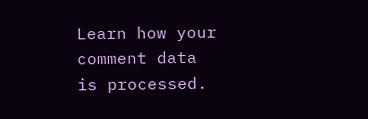Learn how your comment data is processed.